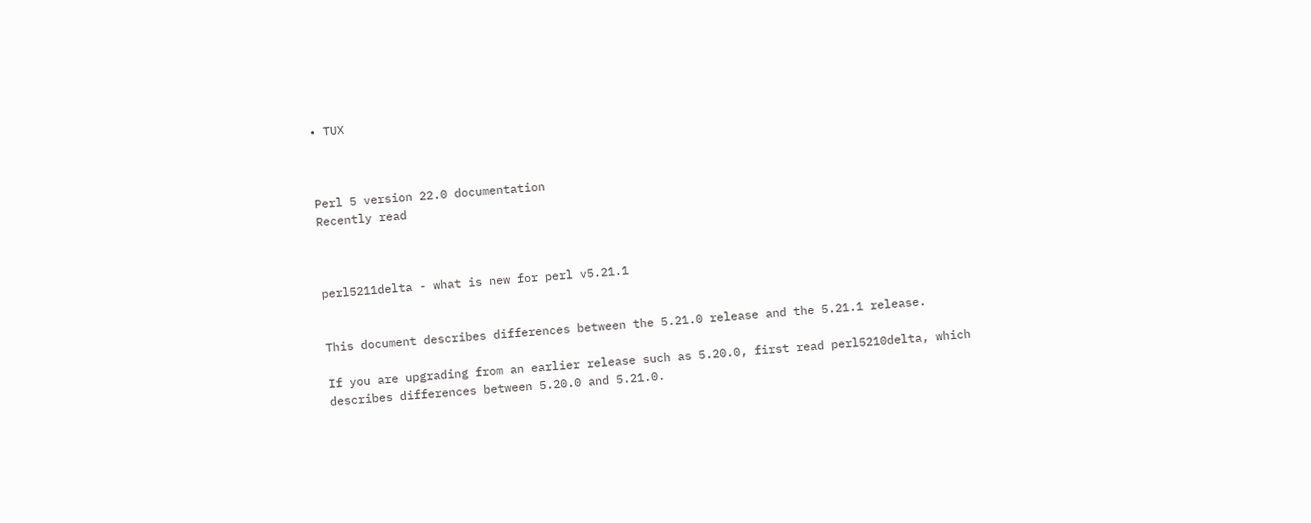• TUX



Perl 5 version 22.0 documentation
Recently read



perl5211delta - what is new for perl v5.21.1


This document describes differences between the 5.21.0 release and the 5.21.1 release.

If you are upgrading from an earlier release such as 5.20.0, first read perl5210delta, which describes differences between 5.20.0 and 5.21.0.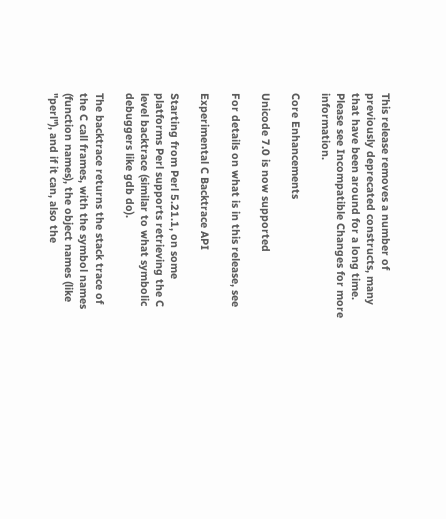This release removes a number of previously deprecated constructs, many that have been around for a long time. Please see Incompatible Changes for more information.

Core Enhancements

Unicode 7.0 is now supported

For details on what is in this release, see

Experimental C Backtrace API

Starting from Perl 5.21.1, on some platforms Perl supports retrieving the C level backtrace (similar to what symbolic debuggers like gdb do).

The backtrace returns the stack trace of the C call frames, with the symbol names (function names), the object names (like "perl"), and if it can, also the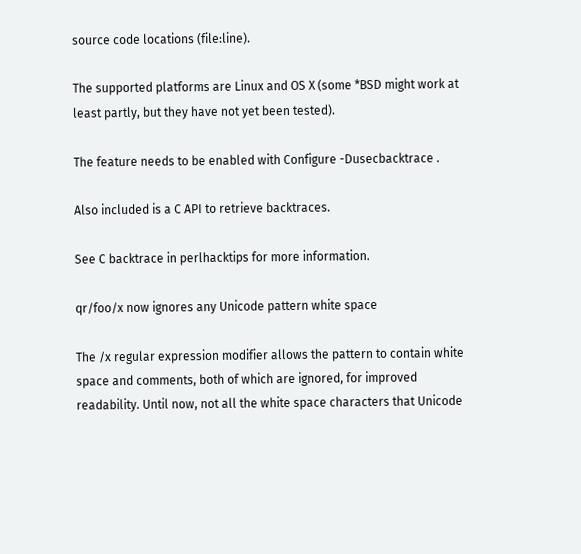source code locations (file:line).

The supported platforms are Linux and OS X (some *BSD might work at least partly, but they have not yet been tested).

The feature needs to be enabled with Configure -Dusecbacktrace .

Also included is a C API to retrieve backtraces.

See C backtrace in perlhacktips for more information.

qr/foo/x now ignores any Unicode pattern white space

The /x regular expression modifier allows the pattern to contain white space and comments, both of which are ignored, for improved readability. Until now, not all the white space characters that Unicode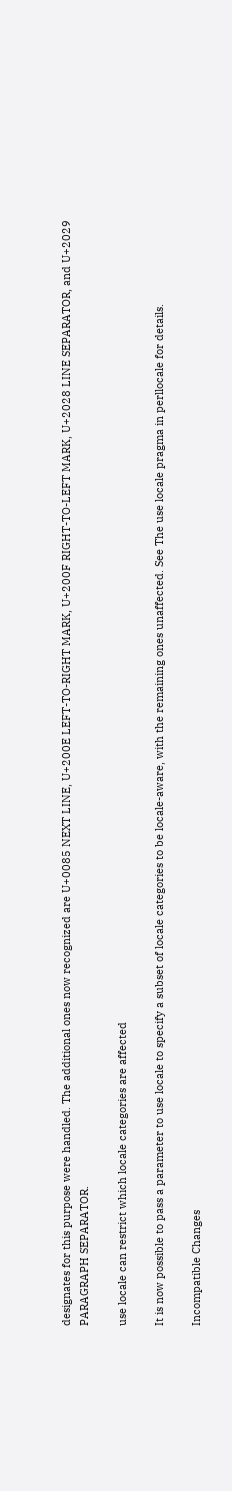designates for this purpose were handled. The additional ones now recognized are U+0085 NEXT LINE, U+200E LEFT-TO-RIGHT MARK, U+200F RIGHT-TO-LEFT MARK, U+2028 LINE SEPARATOR, and U+2029 PARAGRAPH SEPARATOR.

use locale can restrict which locale categories are affected

It is now possible to pass a parameter to use locale to specify a subset of locale categories to be locale-aware, with the remaining ones unaffected. See The use locale pragma in perllocale for details.

Incompatible Changes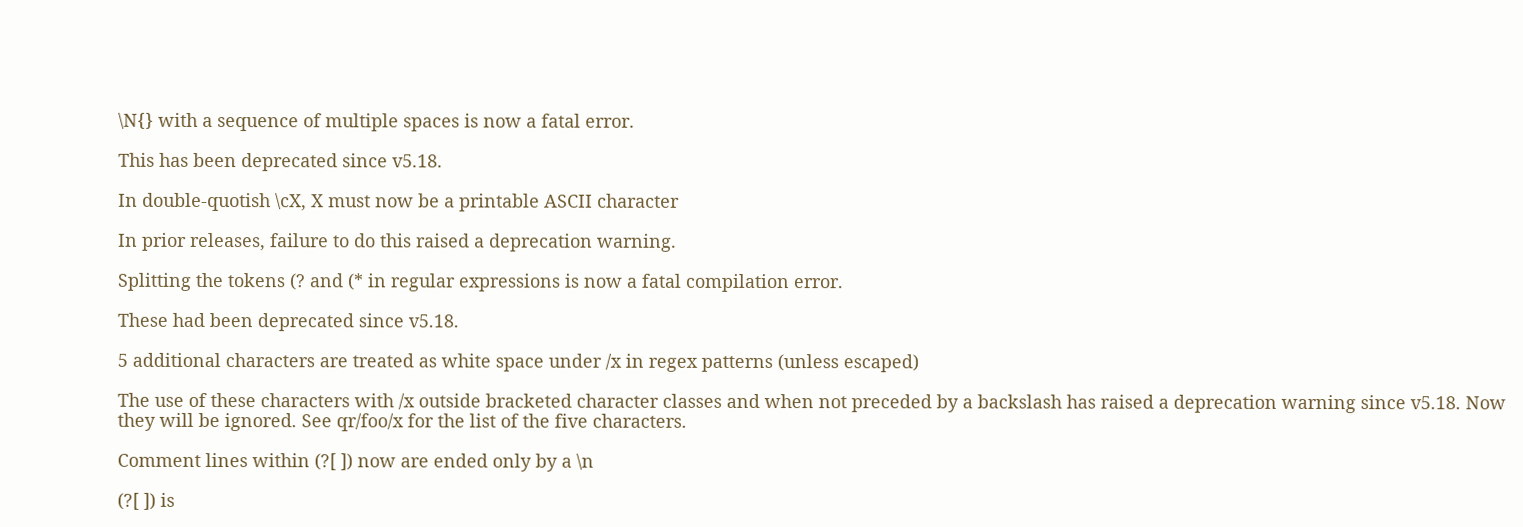\N{} with a sequence of multiple spaces is now a fatal error.

This has been deprecated since v5.18.

In double-quotish \cX, X must now be a printable ASCII character

In prior releases, failure to do this raised a deprecation warning.

Splitting the tokens (? and (* in regular expressions is now a fatal compilation error.

These had been deprecated since v5.18.

5 additional characters are treated as white space under /x in regex patterns (unless escaped)

The use of these characters with /x outside bracketed character classes and when not preceded by a backslash has raised a deprecation warning since v5.18. Now they will be ignored. See qr/foo/x for the list of the five characters.

Comment lines within (?[ ]) now are ended only by a \n

(?[ ]) is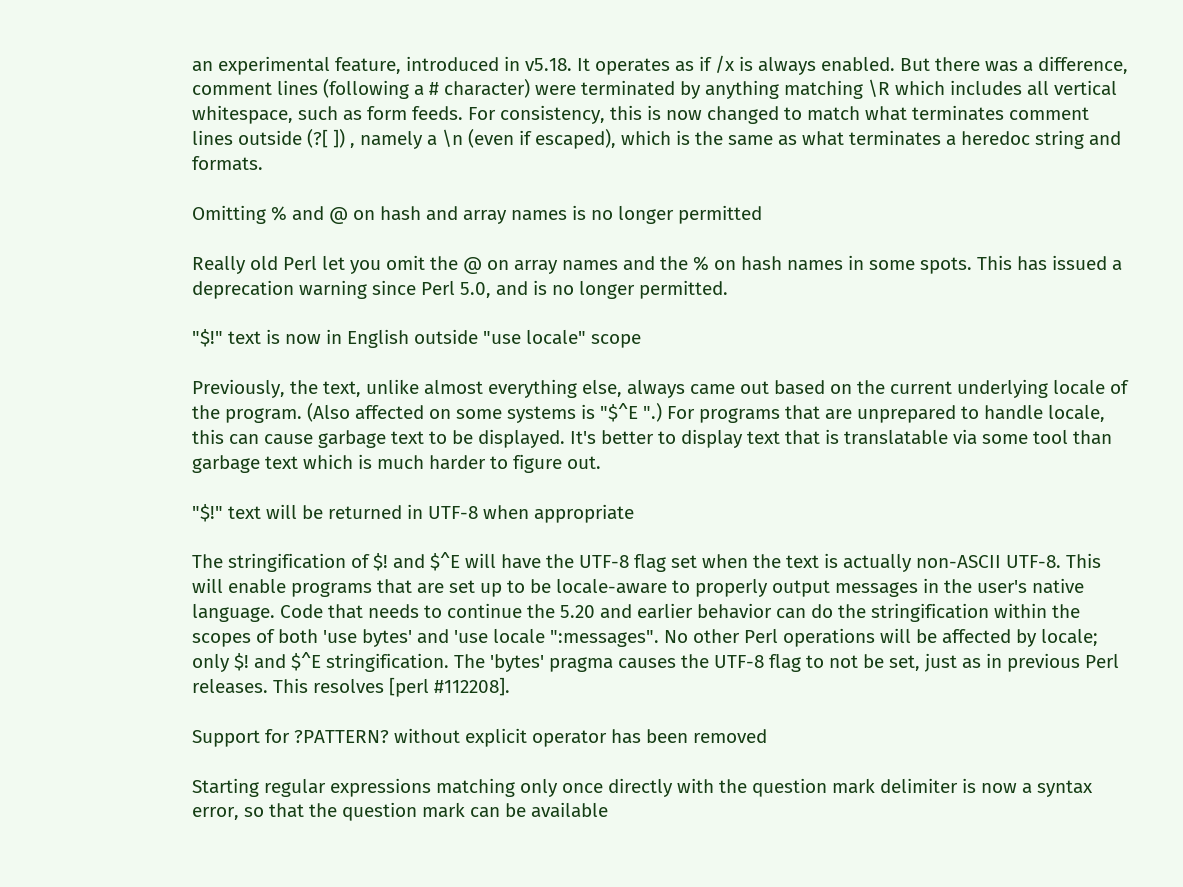an experimental feature, introduced in v5.18. It operates as if /x is always enabled. But there was a difference, comment lines (following a # character) were terminated by anything matching \R which includes all vertical whitespace, such as form feeds. For consistency, this is now changed to match what terminates comment lines outside (?[ ]) , namely a \n (even if escaped), which is the same as what terminates a heredoc string and formats.

Omitting % and @ on hash and array names is no longer permitted

Really old Perl let you omit the @ on array names and the % on hash names in some spots. This has issued a deprecation warning since Perl 5.0, and is no longer permitted.

"$!" text is now in English outside "use locale" scope

Previously, the text, unlike almost everything else, always came out based on the current underlying locale of the program. (Also affected on some systems is "$^E ".) For programs that are unprepared to handle locale, this can cause garbage text to be displayed. It's better to display text that is translatable via some tool than garbage text which is much harder to figure out.

"$!" text will be returned in UTF-8 when appropriate

The stringification of $! and $^E will have the UTF-8 flag set when the text is actually non-ASCII UTF-8. This will enable programs that are set up to be locale-aware to properly output messages in the user's native language. Code that needs to continue the 5.20 and earlier behavior can do the stringification within the scopes of both 'use bytes' and 'use locale ":messages". No other Perl operations will be affected by locale; only $! and $^E stringification. The 'bytes' pragma causes the UTF-8 flag to not be set, just as in previous Perl releases. This resolves [perl #112208].

Support for ?PATTERN? without explicit operator has been removed

Starting regular expressions matching only once directly with the question mark delimiter is now a syntax error, so that the question mark can be available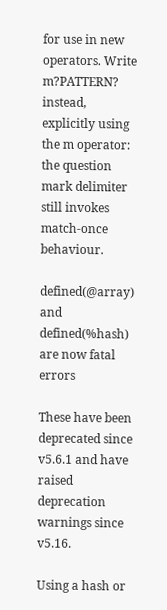for use in new operators. Write m?PATTERN? instead, explicitly using the m operator: the question mark delimiter still invokes match-once behaviour.

defined(@array) and defined(%hash) are now fatal errors

These have been deprecated since v5.6.1 and have raised deprecation warnings since v5.16.

Using a hash or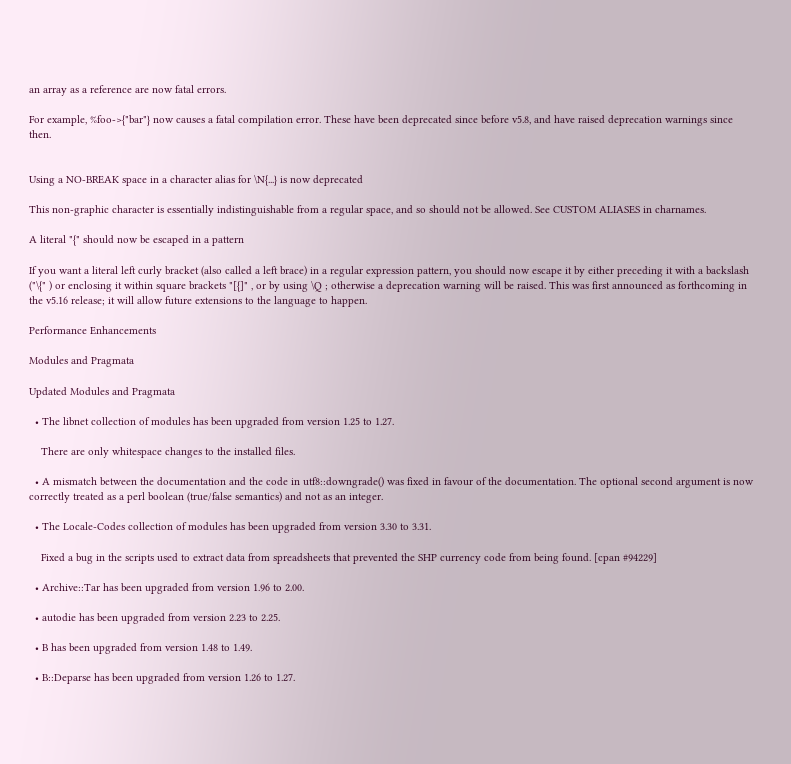an array as a reference are now fatal errors.

For example, %foo->{"bar"} now causes a fatal compilation error. These have been deprecated since before v5.8, and have raised deprecation warnings since then.


Using a NO-BREAK space in a character alias for \N{...} is now deprecated

This non-graphic character is essentially indistinguishable from a regular space, and so should not be allowed. See CUSTOM ALIASES in charnames.

A literal "{" should now be escaped in a pattern

If you want a literal left curly bracket (also called a left brace) in a regular expression pattern, you should now escape it by either preceding it with a backslash ("\{" ) or enclosing it within square brackets "[{]" , or by using \Q ; otherwise a deprecation warning will be raised. This was first announced as forthcoming in the v5.16 release; it will allow future extensions to the language to happen.

Performance Enhancements

Modules and Pragmata

Updated Modules and Pragmata

  • The libnet collection of modules has been upgraded from version 1.25 to 1.27.

    There are only whitespace changes to the installed files.

  • A mismatch between the documentation and the code in utf8::downgrade() was fixed in favour of the documentation. The optional second argument is now correctly treated as a perl boolean (true/false semantics) and not as an integer.

  • The Locale-Codes collection of modules has been upgraded from version 3.30 to 3.31.

    Fixed a bug in the scripts used to extract data from spreadsheets that prevented the SHP currency code from being found. [cpan #94229]

  • Archive::Tar has been upgraded from version 1.96 to 2.00.

  • autodie has been upgraded from version 2.23 to 2.25.

  • B has been upgraded from version 1.48 to 1.49.

  • B::Deparse has been upgraded from version 1.26 to 1.27.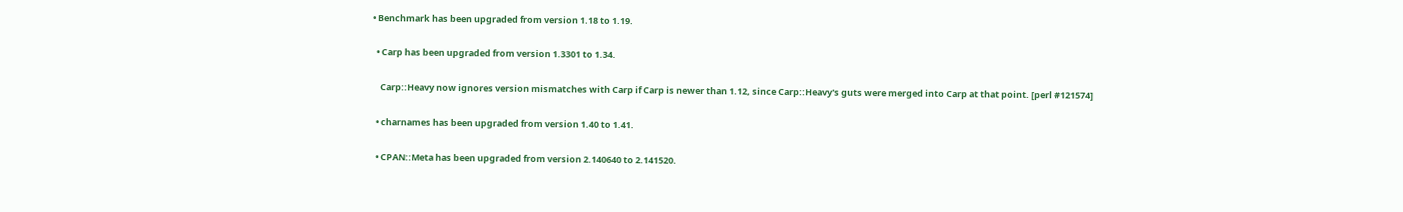• Benchmark has been upgraded from version 1.18 to 1.19.

  • Carp has been upgraded from version 1.3301 to 1.34.

    Carp::Heavy now ignores version mismatches with Carp if Carp is newer than 1.12, since Carp::Heavy's guts were merged into Carp at that point. [perl #121574]

  • charnames has been upgraded from version 1.40 to 1.41.

  • CPAN::Meta has been upgraded from version 2.140640 to 2.141520.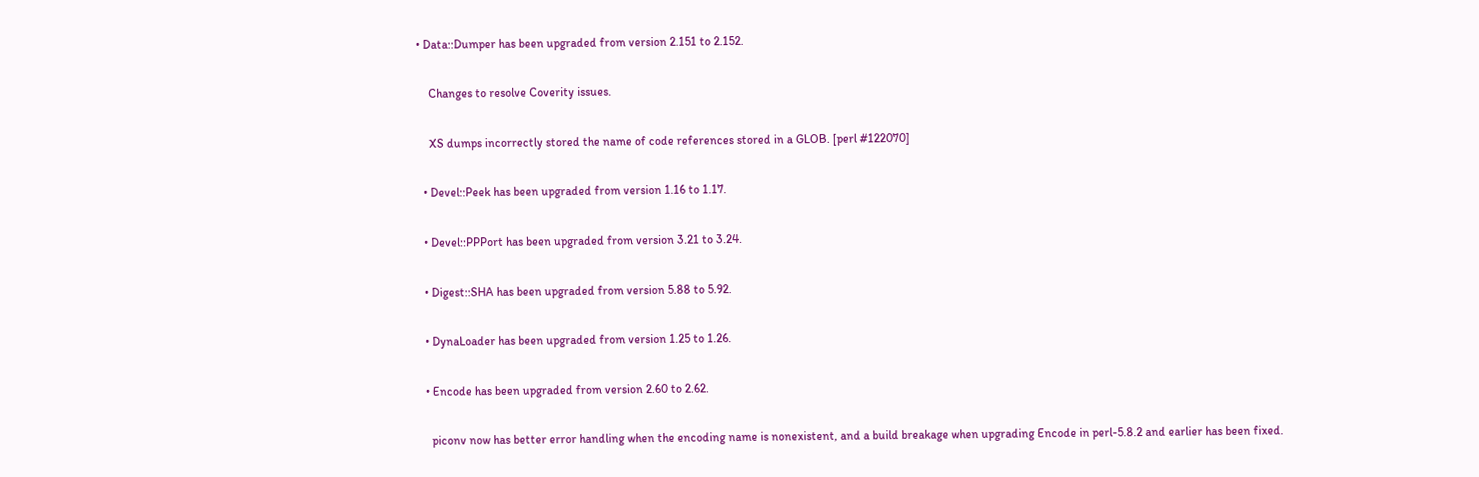• Data::Dumper has been upgraded from version 2.151 to 2.152.

    Changes to resolve Coverity issues.

    XS dumps incorrectly stored the name of code references stored in a GLOB. [perl #122070]

  • Devel::Peek has been upgraded from version 1.16 to 1.17.

  • Devel::PPPort has been upgraded from version 3.21 to 3.24.

  • Digest::SHA has been upgraded from version 5.88 to 5.92.

  • DynaLoader has been upgraded from version 1.25 to 1.26.

  • Encode has been upgraded from version 2.60 to 2.62.

    piconv now has better error handling when the encoding name is nonexistent, and a build breakage when upgrading Encode in perl-5.8.2 and earlier has been fixed.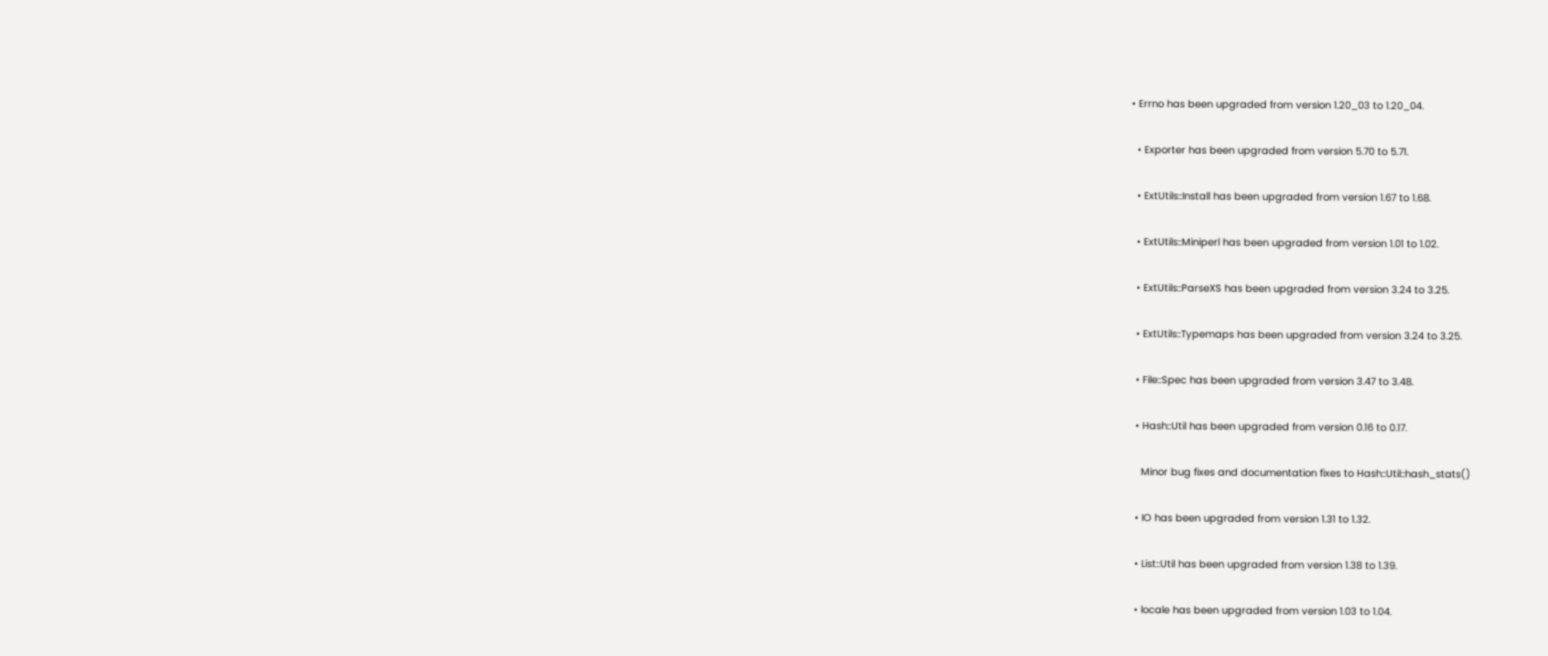• Errno has been upgraded from version 1.20_03 to 1.20_04.

  • Exporter has been upgraded from version 5.70 to 5.71.

  • ExtUtils::Install has been upgraded from version 1.67 to 1.68.

  • ExtUtils::Miniperl has been upgraded from version 1.01 to 1.02.

  • ExtUtils::ParseXS has been upgraded from version 3.24 to 3.25.

  • ExtUtils::Typemaps has been upgraded from version 3.24 to 3.25.

  • File::Spec has been upgraded from version 3.47 to 3.48.

  • Hash::Util has been upgraded from version 0.16 to 0.17.

    Minor bug fixes and documentation fixes to Hash::Util::hash_stats()

  • IO has been upgraded from version 1.31 to 1.32.

  • List::Util has been upgraded from version 1.38 to 1.39.

  • locale has been upgraded from version 1.03 to 1.04.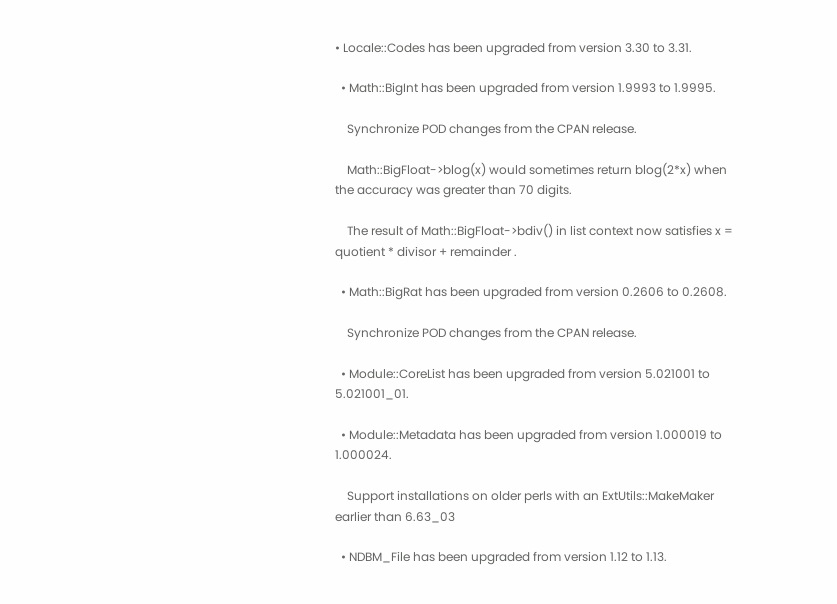• Locale::Codes has been upgraded from version 3.30 to 3.31.

  • Math::BigInt has been upgraded from version 1.9993 to 1.9995.

    Synchronize POD changes from the CPAN release.

    Math::BigFloat->blog(x) would sometimes return blog(2*x) when the accuracy was greater than 70 digits.

    The result of Math::BigFloat->bdiv() in list context now satisfies x = quotient * divisor + remainder .

  • Math::BigRat has been upgraded from version 0.2606 to 0.2608.

    Synchronize POD changes from the CPAN release.

  • Module::CoreList has been upgraded from version 5.021001 to 5.021001_01.

  • Module::Metadata has been upgraded from version 1.000019 to 1.000024.

    Support installations on older perls with an ExtUtils::MakeMaker earlier than 6.63_03

  • NDBM_File has been upgraded from version 1.12 to 1.13.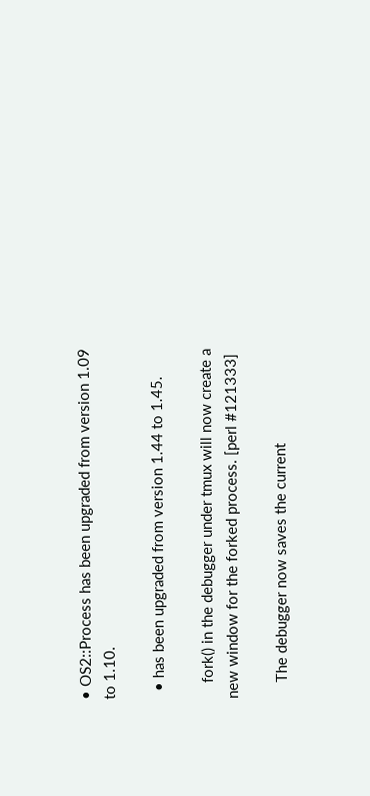• OS2::Process has been upgraded from version 1.09 to 1.10.

  • has been upgraded from version 1.44 to 1.45.

    fork() in the debugger under tmux will now create a new window for the forked process. [perl #121333]

    The debugger now saves the current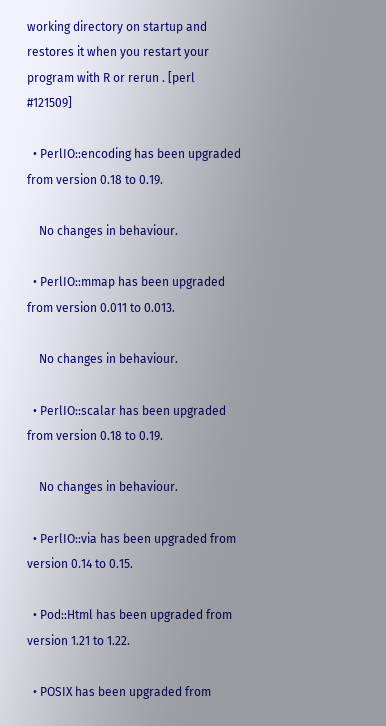working directory on startup and restores it when you restart your program with R or rerun . [perl #121509]

  • PerlIO::encoding has been upgraded from version 0.18 to 0.19.

    No changes in behaviour.

  • PerlIO::mmap has been upgraded from version 0.011 to 0.013.

    No changes in behaviour.

  • PerlIO::scalar has been upgraded from version 0.18 to 0.19.

    No changes in behaviour.

  • PerlIO::via has been upgraded from version 0.14 to 0.15.

  • Pod::Html has been upgraded from version 1.21 to 1.22.

  • POSIX has been upgraded from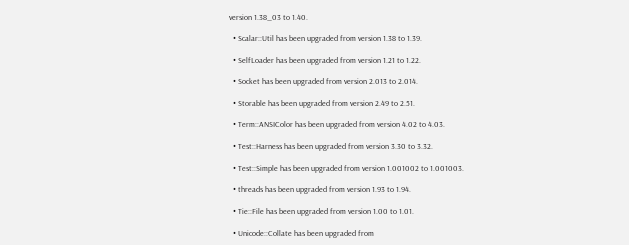version 1.38_03 to 1.40.

  • Scalar::Util has been upgraded from version 1.38 to 1.39.

  • SelfLoader has been upgraded from version 1.21 to 1.22.

  • Socket has been upgraded from version 2.013 to 2.014.

  • Storable has been upgraded from version 2.49 to 2.51.

  • Term::ANSIColor has been upgraded from version 4.02 to 4.03.

  • Test::Harness has been upgraded from version 3.30 to 3.32.

  • Test::Simple has been upgraded from version 1.001002 to 1.001003.

  • threads has been upgraded from version 1.93 to 1.94.

  • Tie::File has been upgraded from version 1.00 to 1.01.

  • Unicode::Collate has been upgraded from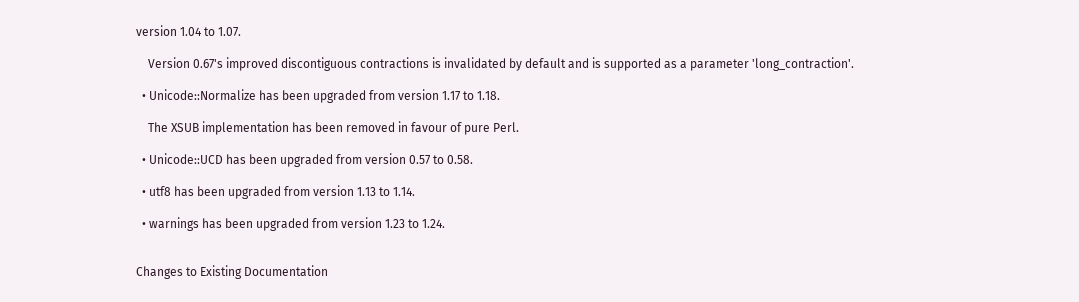version 1.04 to 1.07.

    Version 0.67's improved discontiguous contractions is invalidated by default and is supported as a parameter 'long_contraction'.

  • Unicode::Normalize has been upgraded from version 1.17 to 1.18.

    The XSUB implementation has been removed in favour of pure Perl.

  • Unicode::UCD has been upgraded from version 0.57 to 0.58.

  • utf8 has been upgraded from version 1.13 to 1.14.

  • warnings has been upgraded from version 1.23 to 1.24.


Changes to Existing Documentation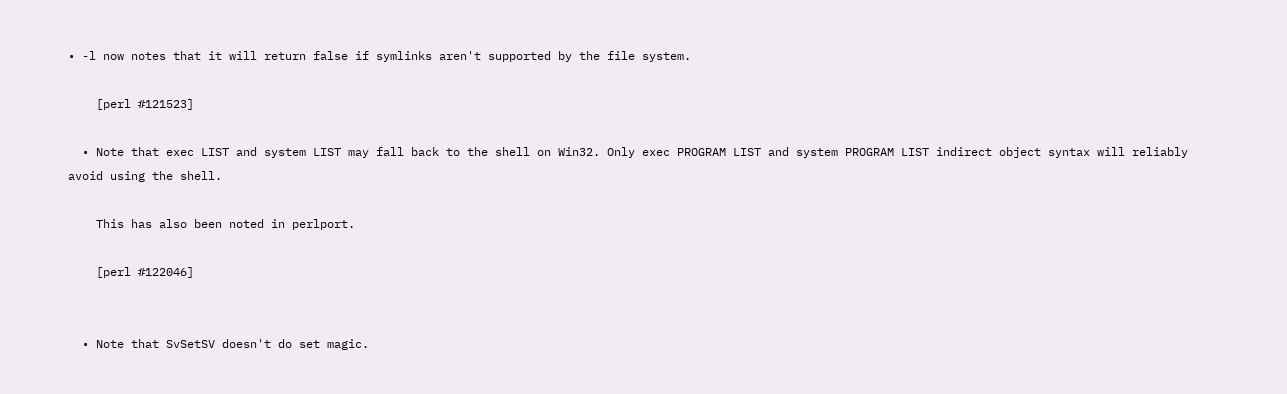• -l now notes that it will return false if symlinks aren't supported by the file system.

    [perl #121523]

  • Note that exec LIST and system LIST may fall back to the shell on Win32. Only exec PROGRAM LIST and system PROGRAM LIST indirect object syntax will reliably avoid using the shell.

    This has also been noted in perlport.

    [perl #122046]


  • Note that SvSetSV doesn't do set magic.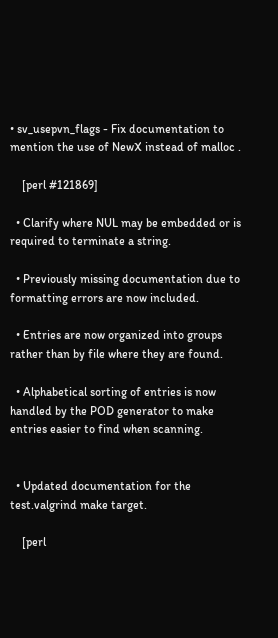• sv_usepvn_flags - Fix documentation to mention the use of NewX instead of malloc .

    [perl #121869]

  • Clarify where NUL may be embedded or is required to terminate a string.

  • Previously missing documentation due to formatting errors are now included.

  • Entries are now organized into groups rather than by file where they are found.

  • Alphabetical sorting of entries is now handled by the POD generator to make entries easier to find when scanning.


  • Updated documentation for the test.valgrind make target.

    [perl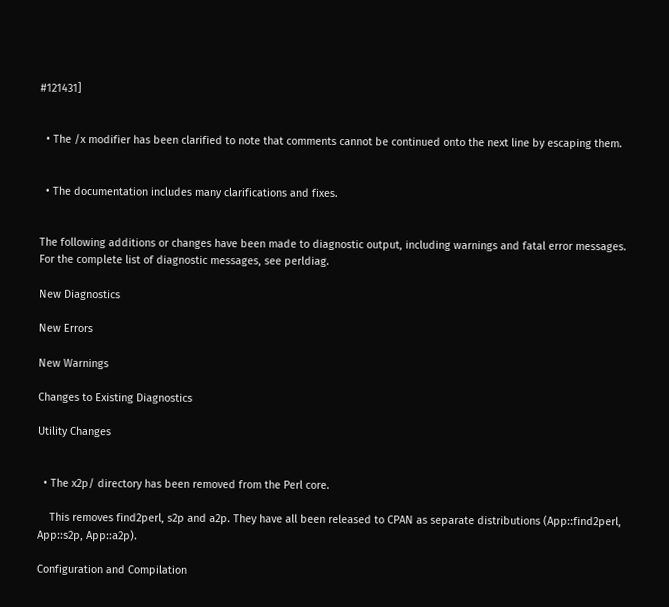#121431]


  • The /x modifier has been clarified to note that comments cannot be continued onto the next line by escaping them.


  • The documentation includes many clarifications and fixes.


The following additions or changes have been made to diagnostic output, including warnings and fatal error messages. For the complete list of diagnostic messages, see perldiag.

New Diagnostics

New Errors

New Warnings

Changes to Existing Diagnostics

Utility Changes


  • The x2p/ directory has been removed from the Perl core.

    This removes find2perl, s2p and a2p. They have all been released to CPAN as separate distributions (App::find2perl, App::s2p, App::a2p).

Configuration and Compilation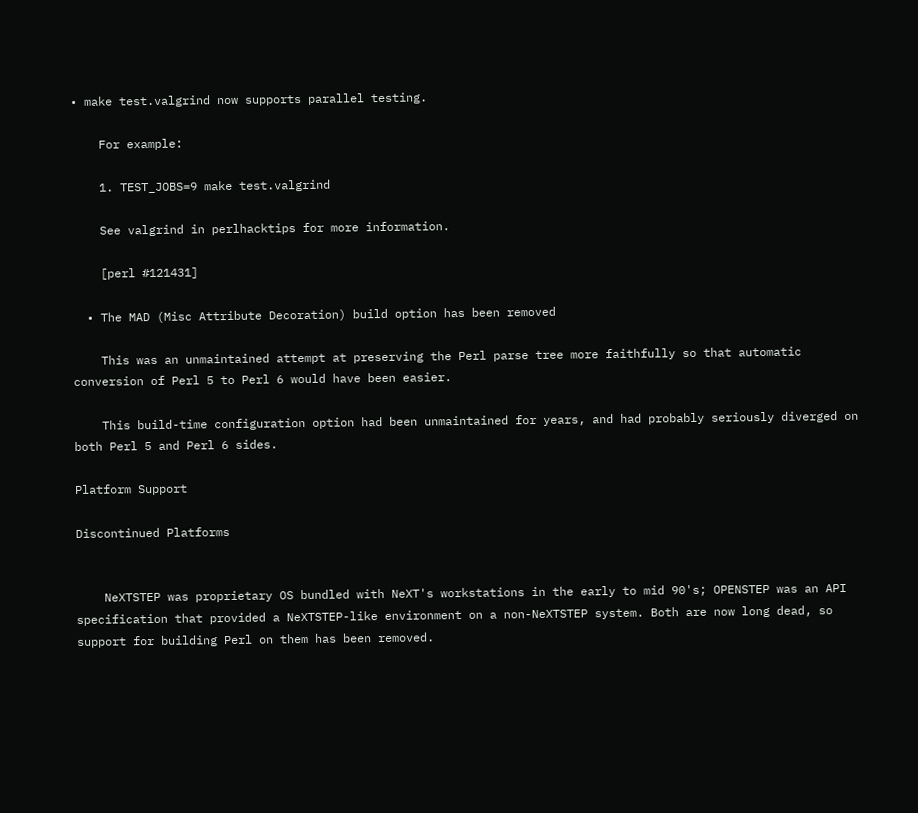• make test.valgrind now supports parallel testing.

    For example:

    1. TEST_JOBS=9 make test.valgrind

    See valgrind in perlhacktips for more information.

    [perl #121431]

  • The MAD (Misc Attribute Decoration) build option has been removed

    This was an unmaintained attempt at preserving the Perl parse tree more faithfully so that automatic conversion of Perl 5 to Perl 6 would have been easier.

    This build-time configuration option had been unmaintained for years, and had probably seriously diverged on both Perl 5 and Perl 6 sides.

Platform Support

Discontinued Platforms


    NeXTSTEP was proprietary OS bundled with NeXT's workstations in the early to mid 90's; OPENSTEP was an API specification that provided a NeXTSTEP-like environment on a non-NeXTSTEP system. Both are now long dead, so support for building Perl on them has been removed.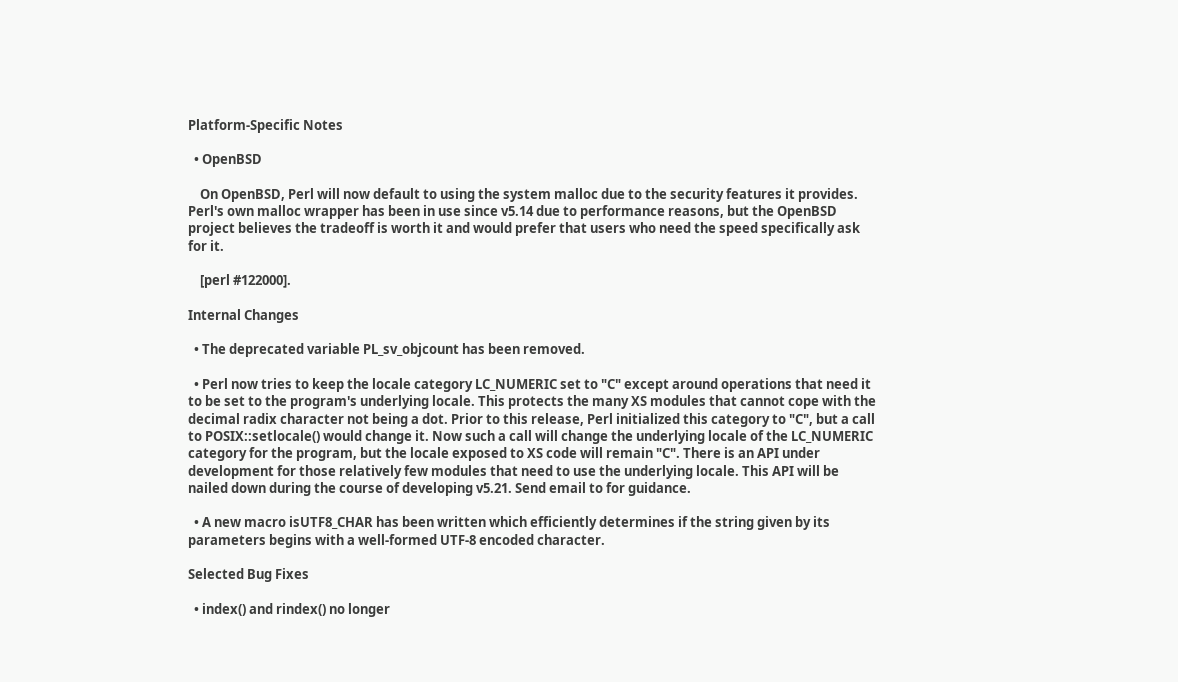Platform-Specific Notes

  • OpenBSD

    On OpenBSD, Perl will now default to using the system malloc due to the security features it provides. Perl's own malloc wrapper has been in use since v5.14 due to performance reasons, but the OpenBSD project believes the tradeoff is worth it and would prefer that users who need the speed specifically ask for it.

    [perl #122000].

Internal Changes

  • The deprecated variable PL_sv_objcount has been removed.

  • Perl now tries to keep the locale category LC_NUMERIC set to "C" except around operations that need it to be set to the program's underlying locale. This protects the many XS modules that cannot cope with the decimal radix character not being a dot. Prior to this release, Perl initialized this category to "C", but a call to POSIX::setlocale() would change it. Now such a call will change the underlying locale of the LC_NUMERIC category for the program, but the locale exposed to XS code will remain "C". There is an API under development for those relatively few modules that need to use the underlying locale. This API will be nailed down during the course of developing v5.21. Send email to for guidance.

  • A new macro isUTF8_CHAR has been written which efficiently determines if the string given by its parameters begins with a well-formed UTF-8 encoded character.

Selected Bug Fixes

  • index() and rindex() no longer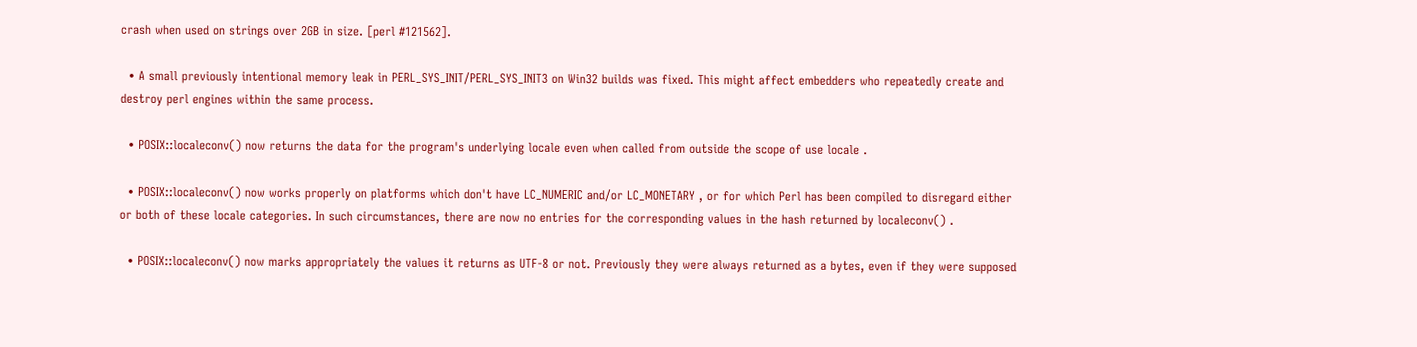crash when used on strings over 2GB in size. [perl #121562].

  • A small previously intentional memory leak in PERL_SYS_INIT/PERL_SYS_INIT3 on Win32 builds was fixed. This might affect embedders who repeatedly create and destroy perl engines within the same process.

  • POSIX::localeconv() now returns the data for the program's underlying locale even when called from outside the scope of use locale .

  • POSIX::localeconv() now works properly on platforms which don't have LC_NUMERIC and/or LC_MONETARY , or for which Perl has been compiled to disregard either or both of these locale categories. In such circumstances, there are now no entries for the corresponding values in the hash returned by localeconv() .

  • POSIX::localeconv() now marks appropriately the values it returns as UTF-8 or not. Previously they were always returned as a bytes, even if they were supposed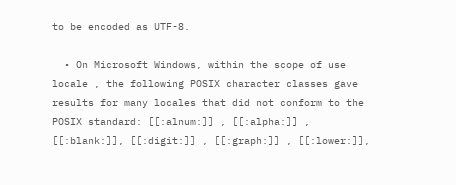to be encoded as UTF-8.

  • On Microsoft Windows, within the scope of use locale , the following POSIX character classes gave results for many locales that did not conform to the POSIX standard: [[:alnum:]] , [[:alpha:]] , [[:blank:]], [[:digit:]] , [[:graph:]] , [[:lower:]],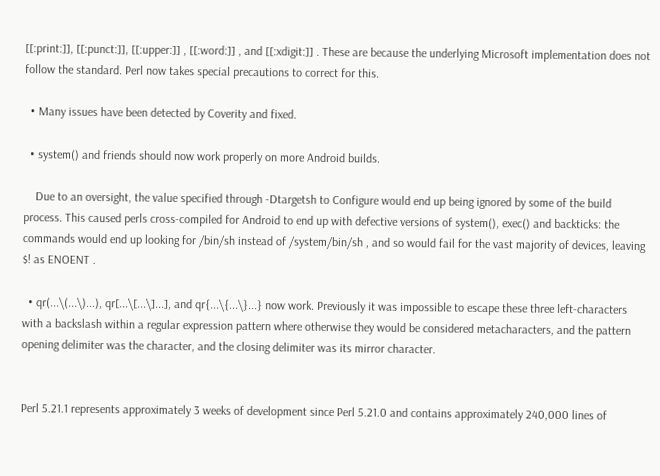[[:print:]], [[:punct:]], [[:upper:]] , [[:word:]] , and [[:xdigit:]] . These are because the underlying Microsoft implementation does not follow the standard. Perl now takes special precautions to correct for this.

  • Many issues have been detected by Coverity and fixed.

  • system() and friends should now work properly on more Android builds.

    Due to an oversight, the value specified through -Dtargetsh to Configure would end up being ignored by some of the build process. This caused perls cross-compiled for Android to end up with defective versions of system(), exec() and backticks: the commands would end up looking for /bin/sh instead of /system/bin/sh , and so would fail for the vast majority of devices, leaving $! as ENOENT .

  • qr(...\(...\)...), qr[...\[...\]...], and qr{...\{...\}...} now work. Previously it was impossible to escape these three left-characters with a backslash within a regular expression pattern where otherwise they would be considered metacharacters, and the pattern opening delimiter was the character, and the closing delimiter was its mirror character.


Perl 5.21.1 represents approximately 3 weeks of development since Perl 5.21.0 and contains approximately 240,000 lines of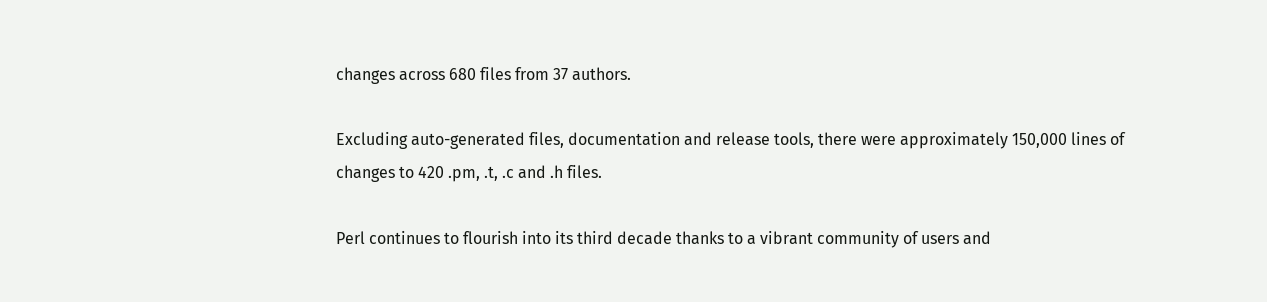changes across 680 files from 37 authors.

Excluding auto-generated files, documentation and release tools, there were approximately 150,000 lines of changes to 420 .pm, .t, .c and .h files.

Perl continues to flourish into its third decade thanks to a vibrant community of users and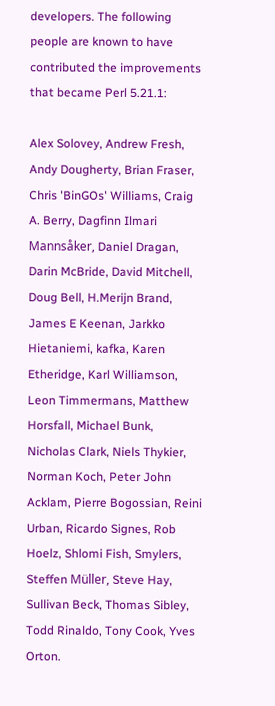developers. The following people are known to have contributed the improvements that became Perl 5.21.1:

Alex Solovey, Andrew Fresh, Andy Dougherty, Brian Fraser, Chris 'BinGOs' Williams, Craig A. Berry, Dagfinn Ilmari Mannsåker, Daniel Dragan, Darin McBride, David Mitchell, Doug Bell, H.Merijn Brand, James E Keenan, Jarkko Hietaniemi, kafka, Karen Etheridge, Karl Williamson, Leon Timmermans, Matthew Horsfall, Michael Bunk, Nicholas Clark, Niels Thykier, Norman Koch, Peter John Acklam, Pierre Bogossian, Reini Urban, Ricardo Signes, Rob Hoelz, Shlomi Fish, Smylers, Steffen Müller, Steve Hay, Sullivan Beck, Thomas Sibley, Todd Rinaldo, Tony Cook, Yves Orton.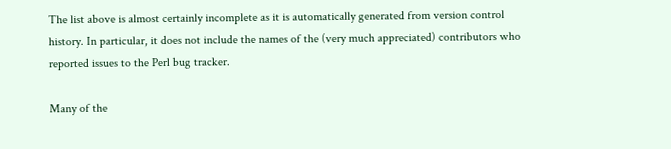The list above is almost certainly incomplete as it is automatically generated from version control history. In particular, it does not include the names of the (very much appreciated) contributors who reported issues to the Perl bug tracker.

Many of the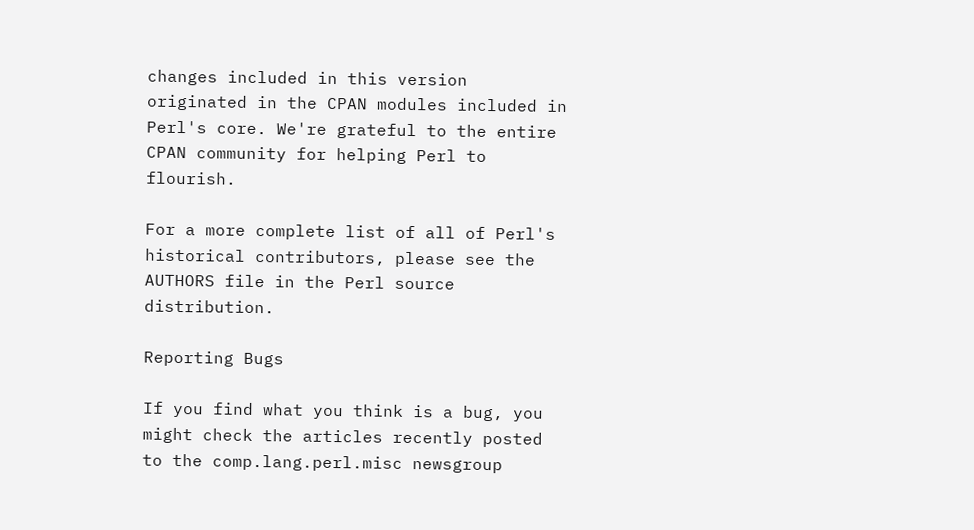changes included in this version originated in the CPAN modules included in Perl's core. We're grateful to the entire CPAN community for helping Perl to flourish.

For a more complete list of all of Perl's historical contributors, please see the AUTHORS file in the Perl source distribution.

Reporting Bugs

If you find what you think is a bug, you might check the articles recently posted to the comp.lang.perl.misc newsgroup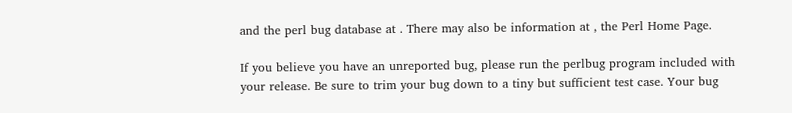and the perl bug database at . There may also be information at , the Perl Home Page.

If you believe you have an unreported bug, please run the perlbug program included with your release. Be sure to trim your bug down to a tiny but sufficient test case. Your bug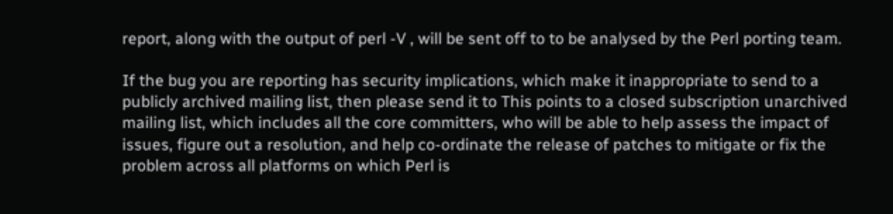report, along with the output of perl -V , will be sent off to to be analysed by the Perl porting team.

If the bug you are reporting has security implications, which make it inappropriate to send to a publicly archived mailing list, then please send it to This points to a closed subscription unarchived mailing list, which includes all the core committers, who will be able to help assess the impact of issues, figure out a resolution, and help co-ordinate the release of patches to mitigate or fix the problem across all platforms on which Perl is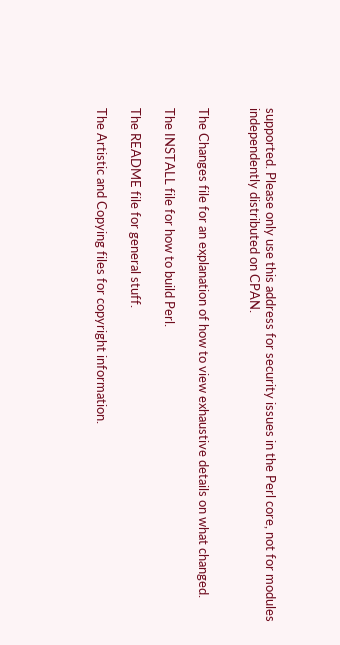supported. Please only use this address for security issues in the Perl core, not for modules independently distributed on CPAN.


The Changes file for an explanation of how to view exhaustive details on what changed.

The INSTALL file for how to build Perl.

The README file for general stuff.

The Artistic and Copying files for copyright information.